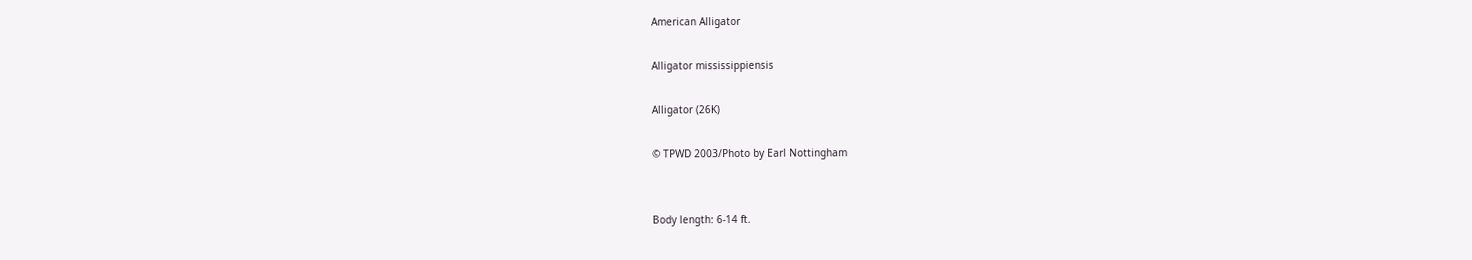American Alligator

Alligator mississippiensis

Alligator (26K)

© TPWD 2003/Photo by Earl Nottingham


Body length: 6-14 ft.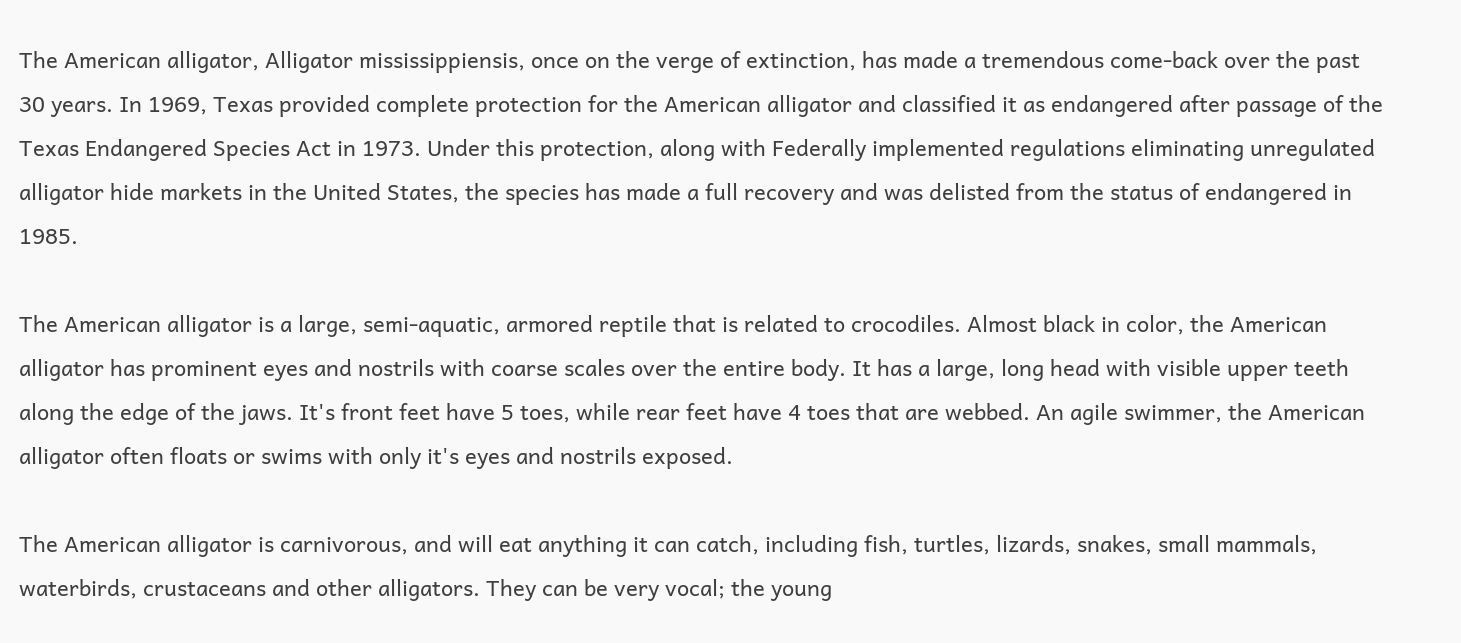The American alligator, Alligator mississippiensis, once on the verge of extinction, has made a tremendous come-back over the past 30 years. In 1969, Texas provided complete protection for the American alligator and classified it as endangered after passage of the Texas Endangered Species Act in 1973. Under this protection, along with Federally implemented regulations eliminating unregulated alligator hide markets in the United States, the species has made a full recovery and was delisted from the status of endangered in 1985.

The American alligator is a large, semi-aquatic, armored reptile that is related to crocodiles. Almost black in color, the American alligator has prominent eyes and nostrils with coarse scales over the entire body. It has a large, long head with visible upper teeth along the edge of the jaws. It's front feet have 5 toes, while rear feet have 4 toes that are webbed. An agile swimmer, the American alligator often floats or swims with only it's eyes and nostrils exposed.

The American alligator is carnivorous, and will eat anything it can catch, including fish, turtles, lizards, snakes, small mammals, waterbirds, crustaceans and other alligators. They can be very vocal; the young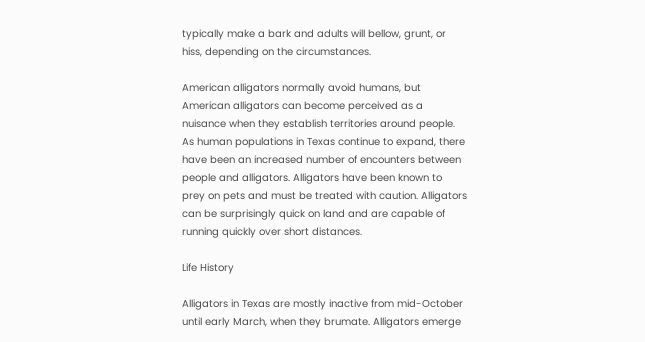typically make a bark and adults will bellow, grunt, or hiss, depending on the circumstances.

American alligators normally avoid humans, but American alligators can become perceived as a nuisance when they establish territories around people. As human populations in Texas continue to expand, there have been an increased number of encounters between people and alligators. Alligators have been known to prey on pets and must be treated with caution. Alligators can be surprisingly quick on land and are capable of running quickly over short distances.

Life History

Alligators in Texas are mostly inactive from mid-October until early March, when they brumate. Alligators emerge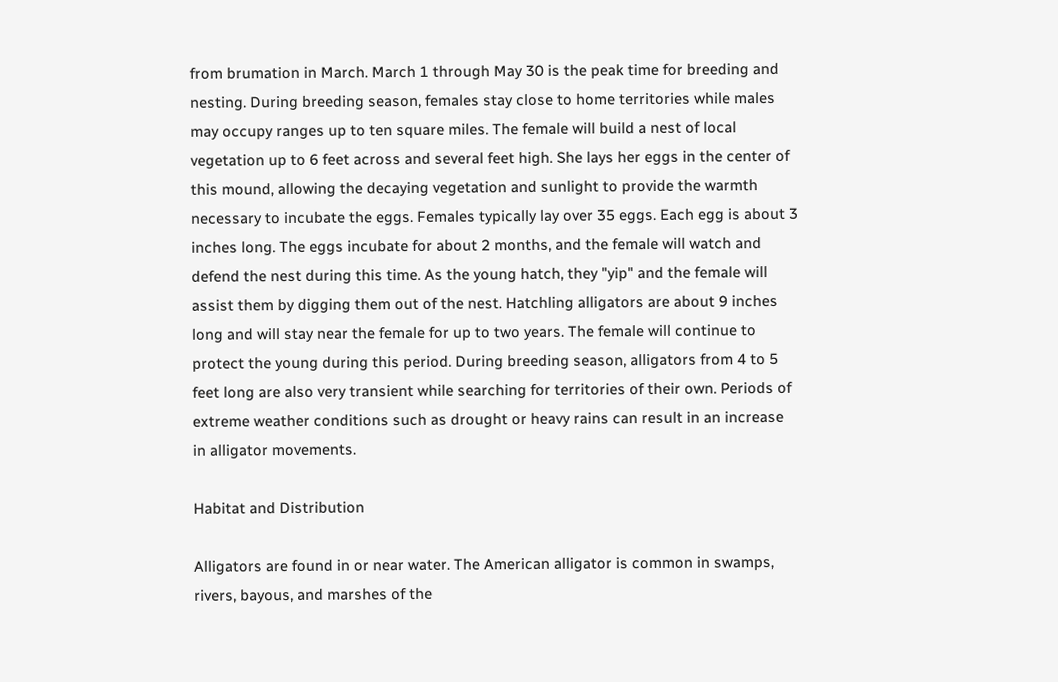from brumation in March. March 1 through May 30 is the peak time for breeding and nesting. During breeding season, females stay close to home territories while males may occupy ranges up to ten square miles. The female will build a nest of local vegetation up to 6 feet across and several feet high. She lays her eggs in the center of this mound, allowing the decaying vegetation and sunlight to provide the warmth necessary to incubate the eggs. Females typically lay over 35 eggs. Each egg is about 3 inches long. The eggs incubate for about 2 months, and the female will watch and defend the nest during this time. As the young hatch, they "yip" and the female will assist them by digging them out of the nest. Hatchling alligators are about 9 inches long and will stay near the female for up to two years. The female will continue to protect the young during this period. During breeding season, alligators from 4 to 5 feet long are also very transient while searching for territories of their own. Periods of extreme weather conditions such as drought or heavy rains can result in an increase in alligator movements.

Habitat and Distribution

Alligators are found in or near water. The American alligator is common in swamps, rivers, bayous, and marshes of the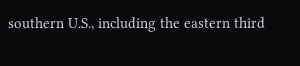southern U.S., including the eastern third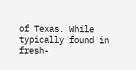of Texas. While typically found in fresh-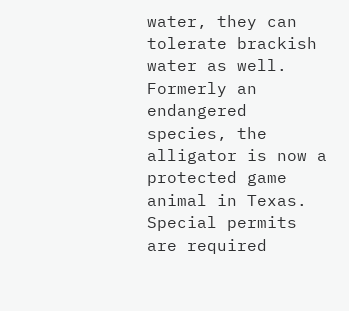water, they can tolerate brackish water as well. Formerly an endangered species, the alligator is now a protected game animal in Texas. Special permits are required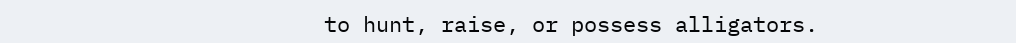to hunt, raise, or possess alligators.